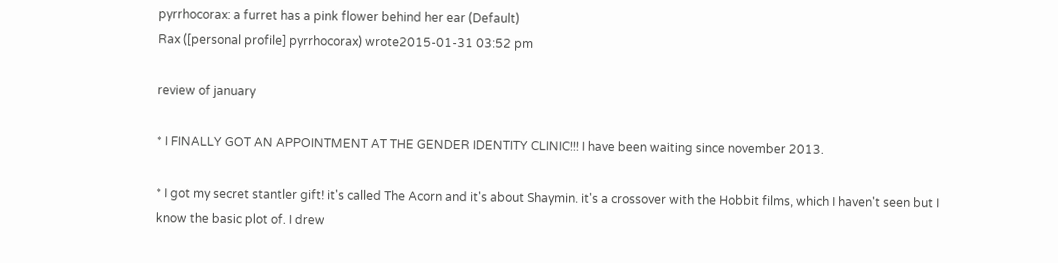pyrrhocorax: a furret has a pink flower behind her ear (Default)
Rax ([personal profile] pyrrhocorax) wrote2015-01-31 03:52 pm

review of january

* I FINALLY GOT AN APPOINTMENT AT THE GENDER IDENTITY CLINIC!!! I have been waiting since november 2013.

* I got my secret stantler gift! it's called The Acorn and it's about Shaymin. it's a crossover with the Hobbit films, which I haven't seen but I know the basic plot of. I drew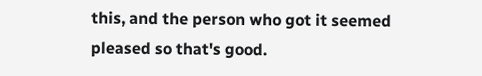this, and the person who got it seemed pleased so that's good.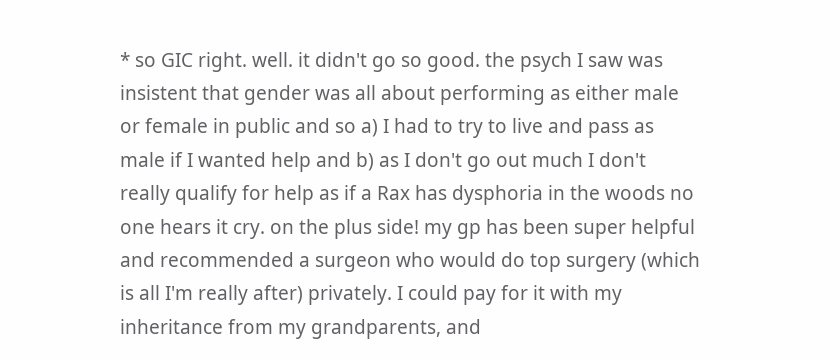* so GIC right. well. it didn't go so good. the psych I saw was insistent that gender was all about performing as either male or female in public and so a) I had to try to live and pass as male if I wanted help and b) as I don't go out much I don't really qualify for help as if a Rax has dysphoria in the woods no one hears it cry. on the plus side! my gp has been super helpful and recommended a surgeon who would do top surgery (which is all I'm really after) privately. I could pay for it with my inheritance from my grandparents, and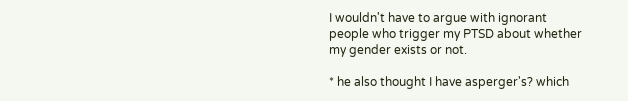I wouldn't have to argue with ignorant people who trigger my PTSD about whether my gender exists or not.

* he also thought I have asperger's? which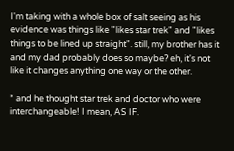I'm taking with a whole box of salt seeing as his evidence was things like "likes star trek" and "likes things to be lined up straight". still, my brother has it and my dad probably does so maybe? eh, it's not like it changes anything one way or the other.

* and he thought star trek and doctor who were interchangeable! I mean, AS IF.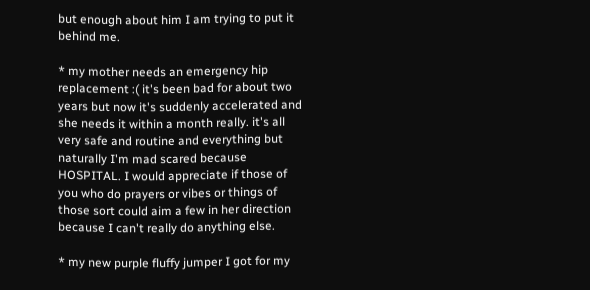but enough about him I am trying to put it behind me.

* my mother needs an emergency hip replacement :( it's been bad for about two years but now it's suddenly accelerated and she needs it within a month really. it's all very safe and routine and everything but naturally I'm mad scared because HOSPITAL. I would appreciate if those of you who do prayers or vibes or things of those sort could aim a few in her direction because I can't really do anything else.

* my new purple fluffy jumper I got for my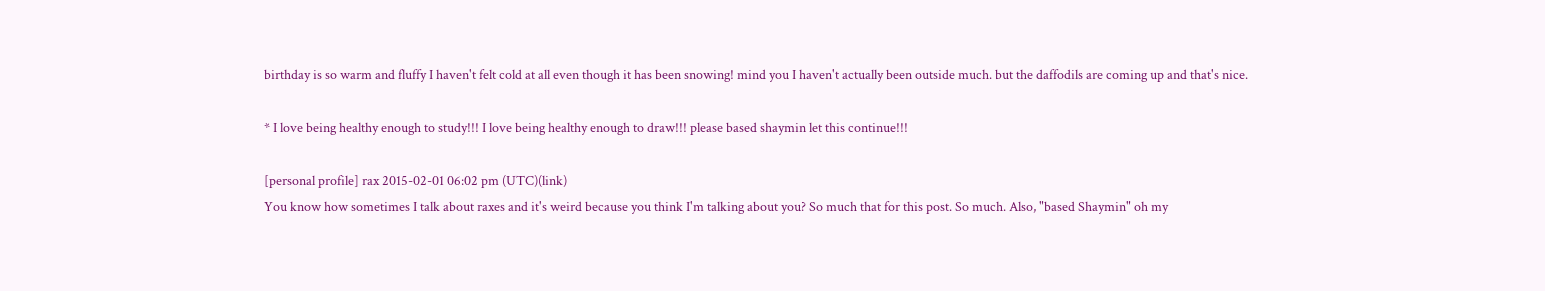birthday is so warm and fluffy I haven't felt cold at all even though it has been snowing! mind you I haven't actually been outside much. but the daffodils are coming up and that's nice.

* I love being healthy enough to study!!! I love being healthy enough to draw!!! please based shaymin let this continue!!!

[personal profile] rax 2015-02-01 06:02 pm (UTC)(link)
You know how sometimes I talk about raxes and it's weird because you think I'm talking about you? So much that for this post. So much. Also, "based Shaymin" oh my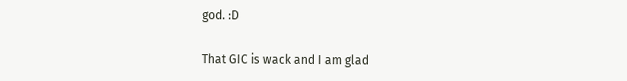god. :D

That GIC is wack and I am glad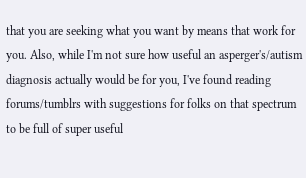that you are seeking what you want by means that work for you. Also, while I'm not sure how useful an asperger's/autism diagnosis actually would be for you, I've found reading forums/tumblrs with suggestions for folks on that spectrum to be full of super useful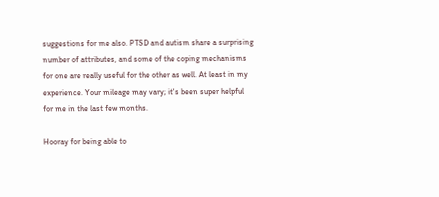suggestions for me also. PTSD and autism share a surprising number of attributes, and some of the coping mechanisms for one are really useful for the other as well. At least in my experience. Your mileage may vary; it's been super helpful for me in the last few months.

Hooray for being able to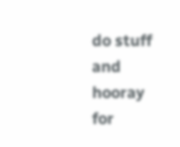do stuff and hooray for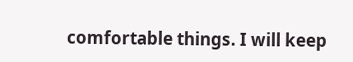comfortable things. I will keep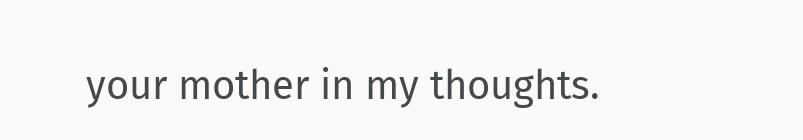your mother in my thoughts.